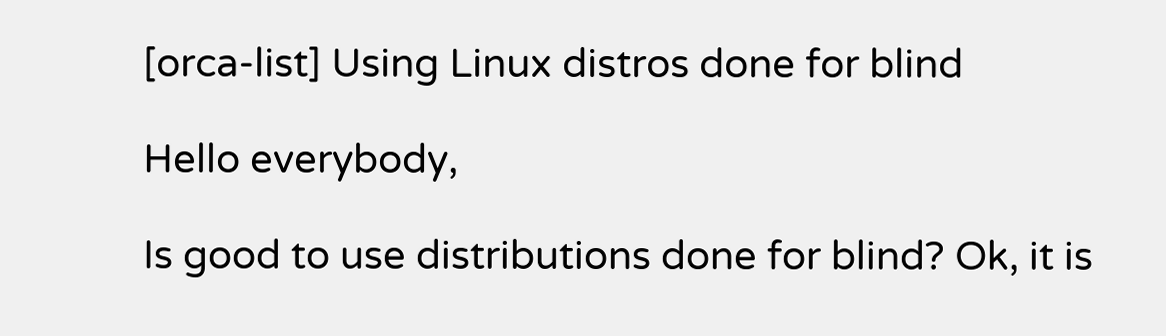[orca-list] Using Linux distros done for blind

Hello everybody,

Is good to use distributions done for blind? Ok, it is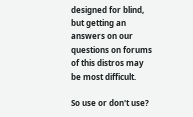designed for blind, but getting an answers on our questions on forums of this distros may be most difficult.

So use or don't use?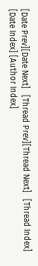[Date Prev][Date Next]   [Thread Prev][Thread Next]   [Thread Index] [Date Index] [Author Index]